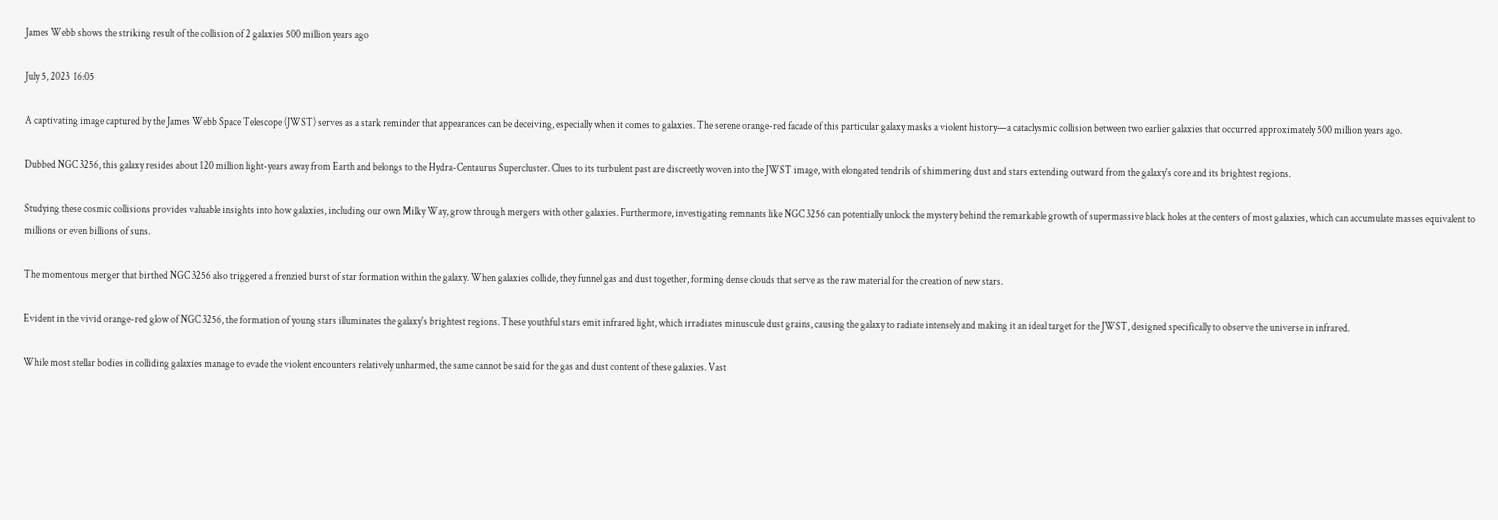James Webb shows the striking result of the collision of 2 galaxies 500 million years ago

July 5, 2023  16:05

A captivating image captured by the James Webb Space Telescope (JWST) serves as a stark reminder that appearances can be deceiving, especially when it comes to galaxies. The serene orange-red facade of this particular galaxy masks a violent history—a cataclysmic collision between two earlier galaxies that occurred approximately 500 million years ago.

Dubbed NGC 3256, this galaxy resides about 120 million light-years away from Earth and belongs to the Hydra-Centaurus Supercluster. Clues to its turbulent past are discreetly woven into the JWST image, with elongated tendrils of shimmering dust and stars extending outward from the galaxy's core and its brightest regions.

Studying these cosmic collisions provides valuable insights into how galaxies, including our own Milky Way, grow through mergers with other galaxies. Furthermore, investigating remnants like NGC 3256 can potentially unlock the mystery behind the remarkable growth of supermassive black holes at the centers of most galaxies, which can accumulate masses equivalent to millions or even billions of suns.

The momentous merger that birthed NGC 3256 also triggered a frenzied burst of star formation within the galaxy. When galaxies collide, they funnel gas and dust together, forming dense clouds that serve as the raw material for the creation of new stars.

Evident in the vivid orange-red glow of NGC 3256, the formation of young stars illuminates the galaxy's brightest regions. These youthful stars emit infrared light, which irradiates minuscule dust grains, causing the galaxy to radiate intensely and making it an ideal target for the JWST, designed specifically to observe the universe in infrared.

While most stellar bodies in colliding galaxies manage to evade the violent encounters relatively unharmed, the same cannot be said for the gas and dust content of these galaxies. Vast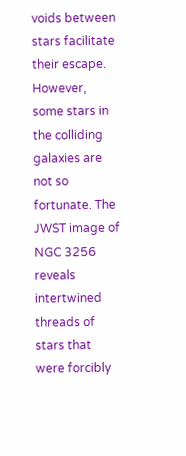voids between stars facilitate their escape. However, some stars in the colliding galaxies are not so fortunate. The JWST image of NGC 3256 reveals intertwined threads of stars that were forcibly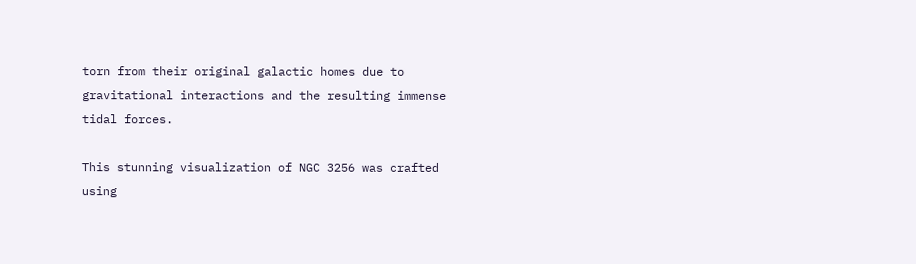torn from their original galactic homes due to gravitational interactions and the resulting immense tidal forces.

This stunning visualization of NGC 3256 was crafted using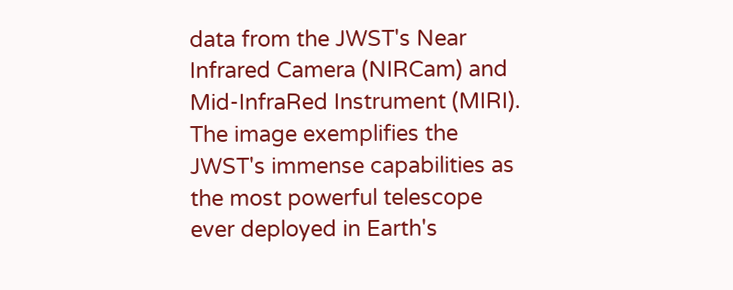data from the JWST's Near Infrared Camera (NIRCam) and Mid-InfraRed Instrument (MIRI). The image exemplifies the JWST's immense capabilities as the most powerful telescope ever deployed in Earth's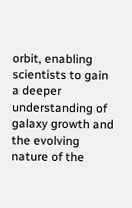orbit, enabling scientists to gain a deeper understanding of galaxy growth and the evolving nature of the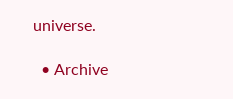universe.

  • Archive